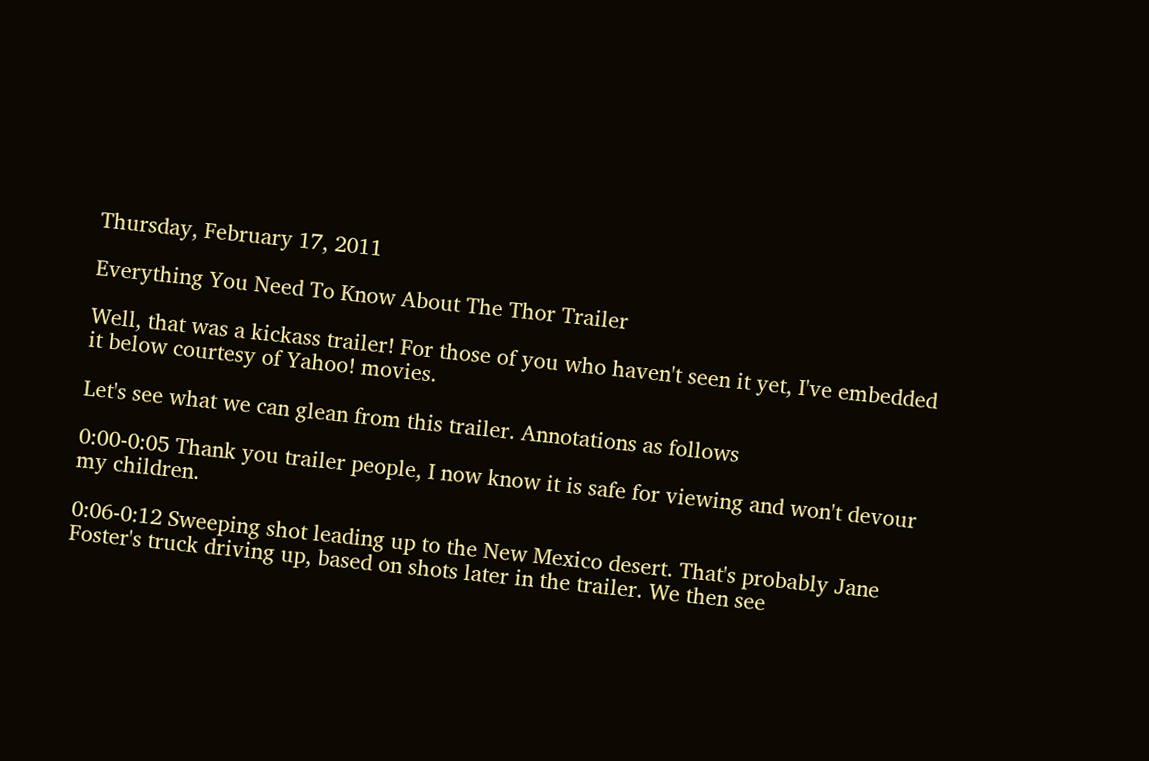Thursday, February 17, 2011

Everything You Need To Know About The Thor Trailer

Well, that was a kickass trailer! For those of you who haven't seen it yet, I've embedded it below courtesy of Yahoo! movies.

Let's see what we can glean from this trailer. Annotations as follows

0:00-0:05 Thank you trailer people, I now know it is safe for viewing and won't devour my children.

0:06-0:12 Sweeping shot leading up to the New Mexico desert. That's probably Jane Foster's truck driving up, based on shots later in the trailer. We then see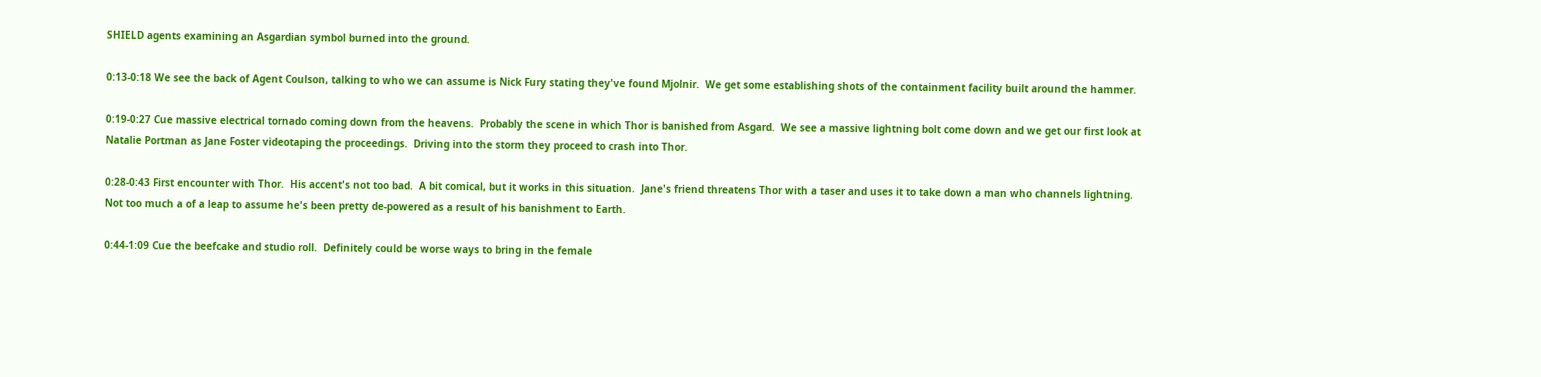SHIELD agents examining an Asgardian symbol burned into the ground.

0:13-0:18 We see the back of Agent Coulson, talking to who we can assume is Nick Fury stating they've found Mjolnir.  We get some establishing shots of the containment facility built around the hammer.

0:19-0:27 Cue massive electrical tornado coming down from the heavens.  Probably the scene in which Thor is banished from Asgard.  We see a massive lightning bolt come down and we get our first look at Natalie Portman as Jane Foster videotaping the proceedings.  Driving into the storm they proceed to crash into Thor.

0:28-0:43 First encounter with Thor.  His accent's not too bad.  A bit comical, but it works in this situation.  Jane's friend threatens Thor with a taser and uses it to take down a man who channels lightning.  Not too much a of a leap to assume he's been pretty de-powered as a result of his banishment to Earth.

0:44-1:09 Cue the beefcake and studio roll.  Definitely could be worse ways to bring in the female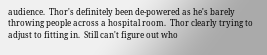audience.  Thor's definitely been de-powered as he's barely throwing people across a hospital room.  Thor clearly trying to adjust to fitting in.  Still can't figure out who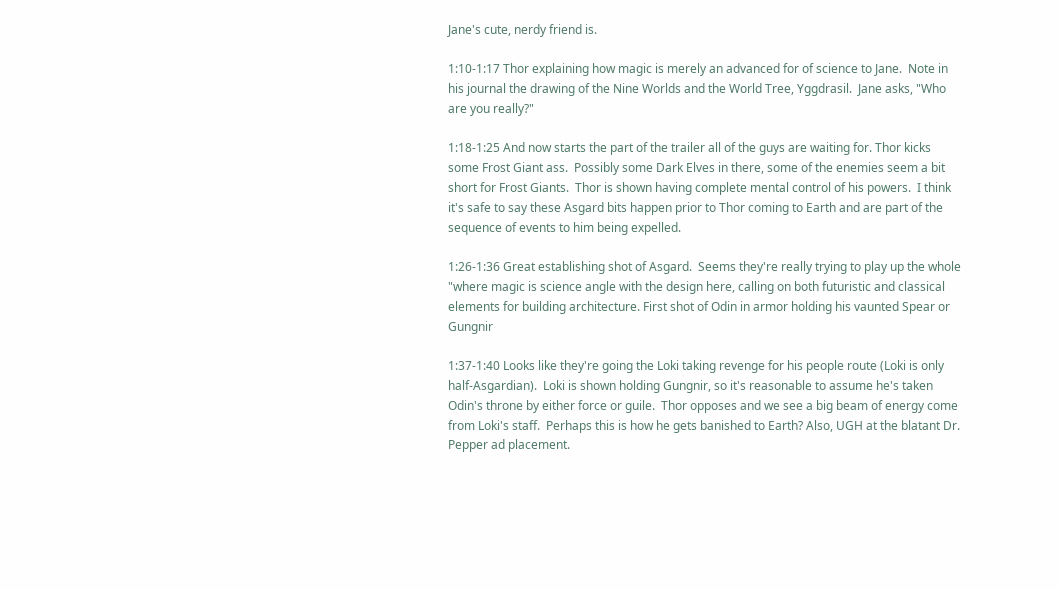Jane's cute, nerdy friend is.

1:10-1:17 Thor explaining how magic is merely an advanced for of science to Jane.  Note in his journal the drawing of the Nine Worlds and the World Tree, Yggdrasil.  Jane asks, "Who are you really?"

1:18-1:25 And now starts the part of the trailer all of the guys are waiting for. Thor kicks some Frost Giant ass.  Possibly some Dark Elves in there, some of the enemies seem a bit short for Frost Giants.  Thor is shown having complete mental control of his powers.  I think it's safe to say these Asgard bits happen prior to Thor coming to Earth and are part of the sequence of events to him being expelled.

1:26-1:36 Great establishing shot of Asgard.  Seems they're really trying to play up the whole "where magic is science angle with the design here, calling on both futuristic and classical elements for building architecture. First shot of Odin in armor holding his vaunted Spear or Gungnir

1:37-1:40 Looks like they're going the Loki taking revenge for his people route (Loki is only half-Asgardian).  Loki is shown holding Gungnir, so it's reasonable to assume he's taken Odin's throne by either force or guile.  Thor opposes and we see a big beam of energy come from Loki's staff.  Perhaps this is how he gets banished to Earth? Also, UGH at the blatant Dr. Pepper ad placement.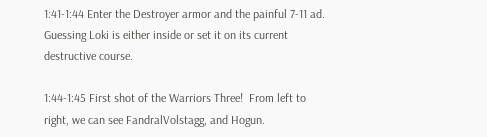1:41-1:44 Enter the Destroyer armor and the painful 7-11 ad.  Guessing Loki is either inside or set it on its current destructive course.

1:44-1:45 First shot of the Warriors Three!  From left to right, we can see FandralVolstagg, and Hogun.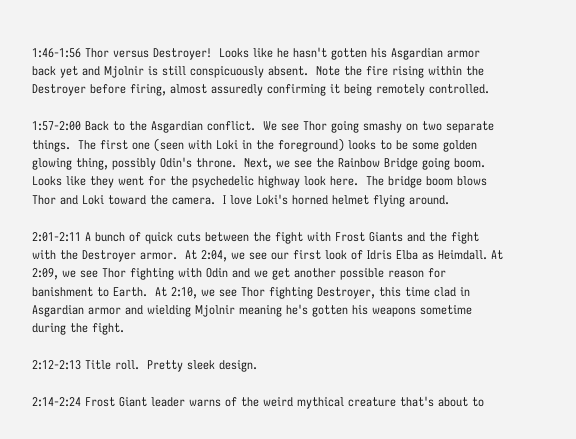1:46-1:56 Thor versus Destroyer!  Looks like he hasn't gotten his Asgardian armor back yet and Mjolnir is still conspicuously absent.  Note the fire rising within the Destroyer before firing, almost assuredly confirming it being remotely controlled.

1:57-2:00 Back to the Asgardian conflict.  We see Thor going smashy on two separate things.  The first one (seen with Loki in the foreground) looks to be some golden glowing thing, possibly Odin's throne.  Next, we see the Rainbow Bridge going boom.  Looks like they went for the psychedelic highway look here.  The bridge boom blows Thor and Loki toward the camera.  I love Loki's horned helmet flying around.

2:01-2:11 A bunch of quick cuts between the fight with Frost Giants and the fight with the Destroyer armor.  At 2:04, we see our first look of Idris Elba as Heimdall. At 2:09, we see Thor fighting with Odin and we get another possible reason for banishment to Earth.  At 2:10, we see Thor fighting Destroyer, this time clad in Asgardian armor and wielding Mjolnir meaning he's gotten his weapons sometime during the fight.

2:12-2:13 Title roll.  Pretty sleek design.

2:14-2:24 Frost Giant leader warns of the weird mythical creature that's about to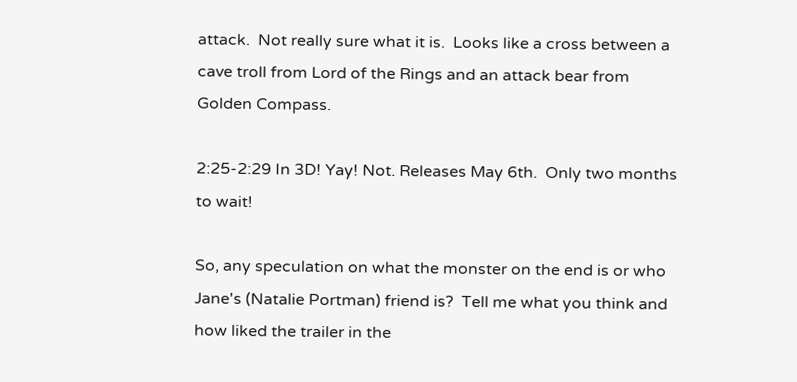attack.  Not really sure what it is.  Looks like a cross between a cave troll from Lord of the Rings and an attack bear from Golden Compass.

2:25-2:29 In 3D! Yay! Not. Releases May 6th.  Only two months to wait!

So, any speculation on what the monster on the end is or who Jane's (Natalie Portman) friend is?  Tell me what you think and how liked the trailer in the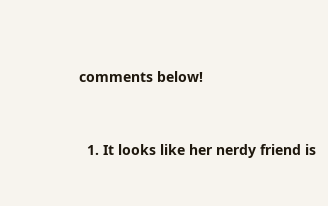comments below!


  1. It looks like her nerdy friend is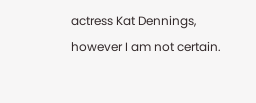actress Kat Dennings, however I am not certain.